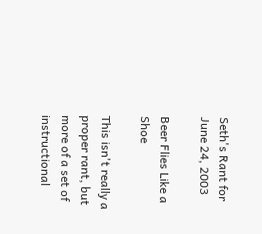Seth's Rant for June 24, 2003

Beer Flies Like a Shoe

This isn't really a proper rant, but more of a set of instructional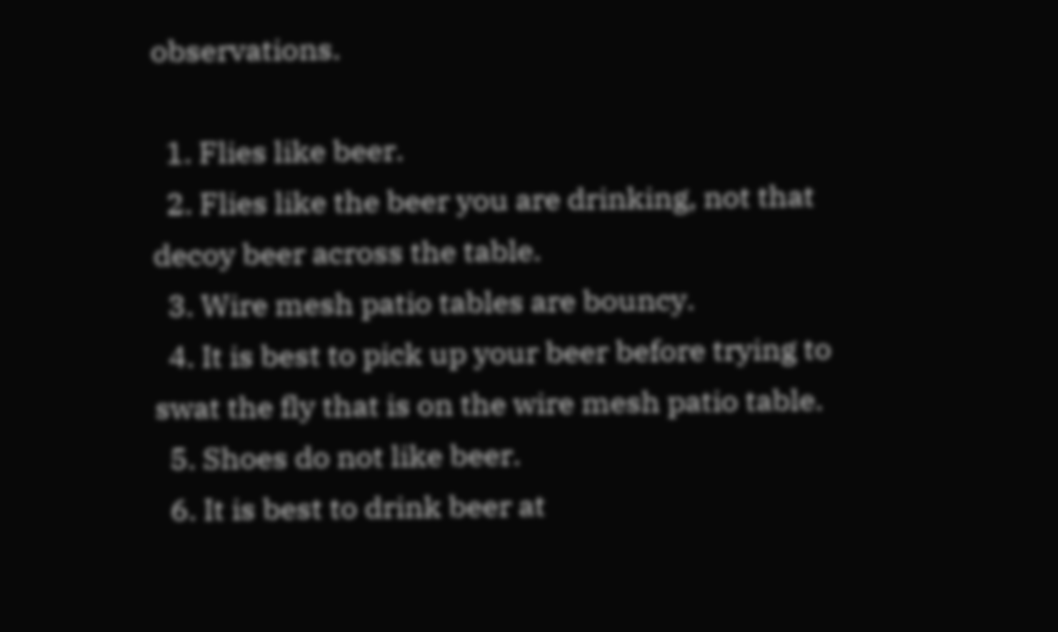observations.

  1. Flies like beer.
  2. Flies like the beer you are drinking, not that decoy beer across the table.
  3. Wire mesh patio tables are bouncy.
  4. It is best to pick up your beer before trying to swat the fly that is on the wire mesh patio table.
  5. Shoes do not like beer.
  6. It is best to drink beer at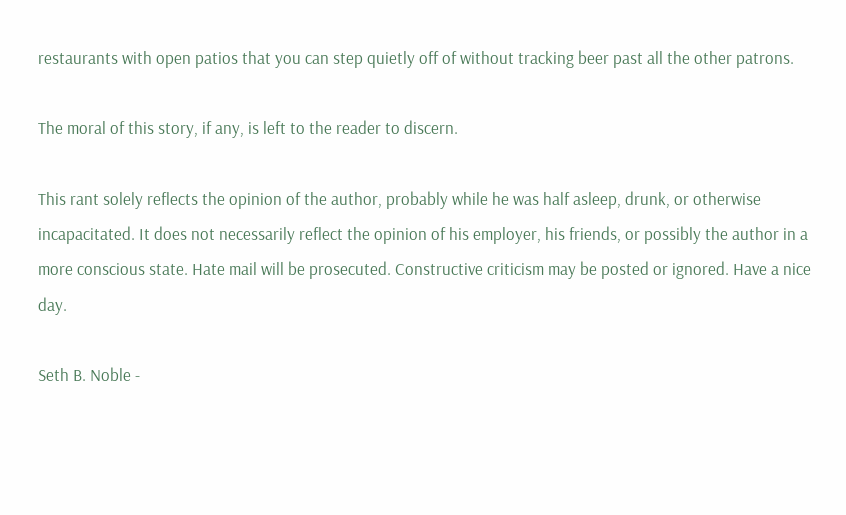restaurants with open patios that you can step quietly off of without tracking beer past all the other patrons.

The moral of this story, if any, is left to the reader to discern.

This rant solely reflects the opinion of the author, probably while he was half asleep, drunk, or otherwise incapacitated. It does not necessarily reflect the opinion of his employer, his friends, or possibly the author in a more conscious state. Hate mail will be prosecuted. Constructive criticism may be posted or ignored. Have a nice day.

Seth B. Noble -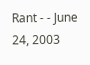Rant - - June 24, 2003